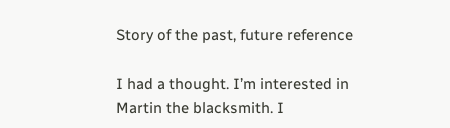Story of the past, future reference

I had a thought. I’m interested in Martin the blacksmith. I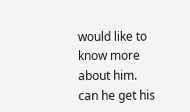would like to know more about him. can he get his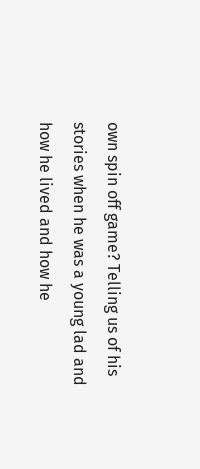own spin off game? Telling us of his stories when he was a young lad and how he lived and how he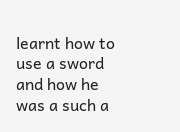learnt how to use a sword and how he was a such a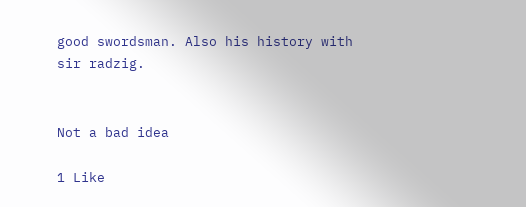good swordsman. Also his history with sir radzig.


Not a bad idea

1 Like